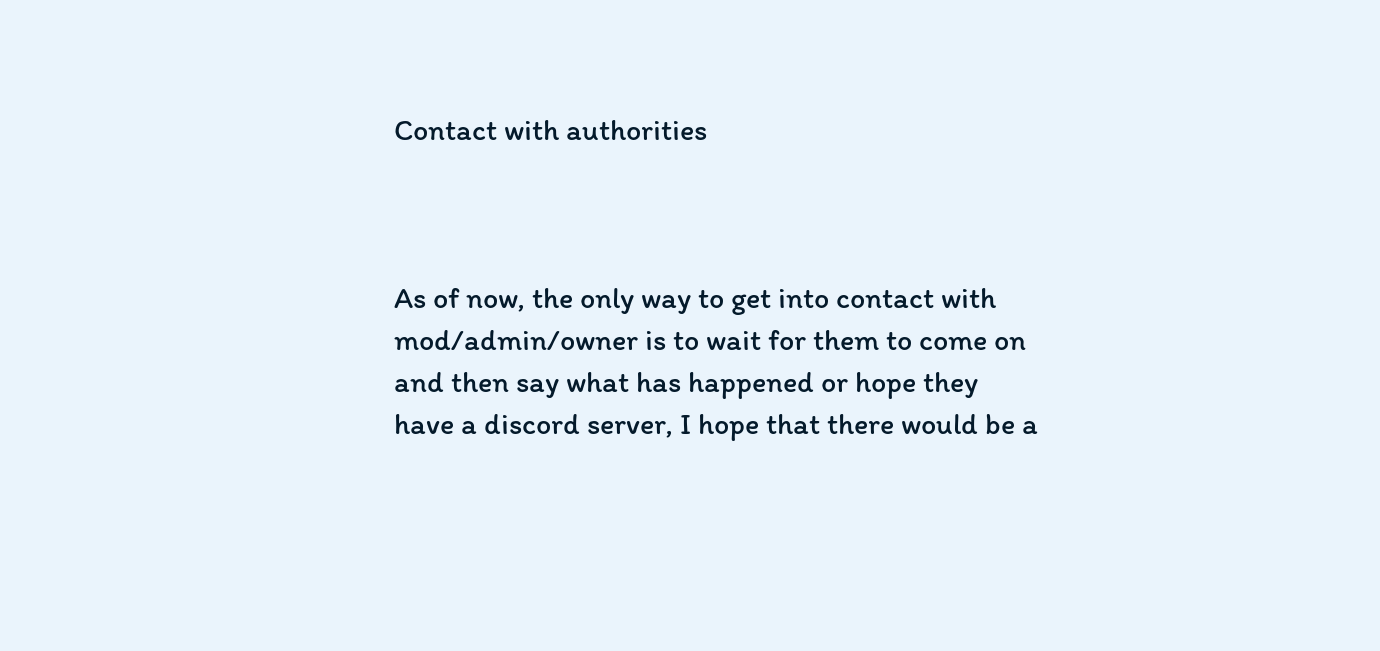Contact with authorities



As of now, the only way to get into contact with mod/admin/owner is to wait for them to come on and then say what has happened or hope they have a discord server, I hope that there would be a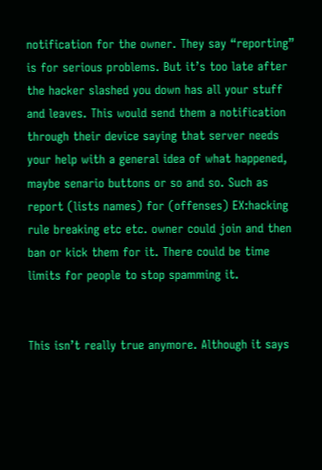notification for the owner. They say “reporting” is for serious problems. But it’s too late after the hacker slashed you down has all your stuff and leaves. This would send them a notification through their device saying that server needs your help with a general idea of what happened, maybe senario buttons or so and so. Such as report (lists names) for (offenses) EX:hacking rule breaking etc etc. owner could join and then ban or kick them for it. There could be time limits for people to stop spamming it.


This isn’t really true anymore. Although it says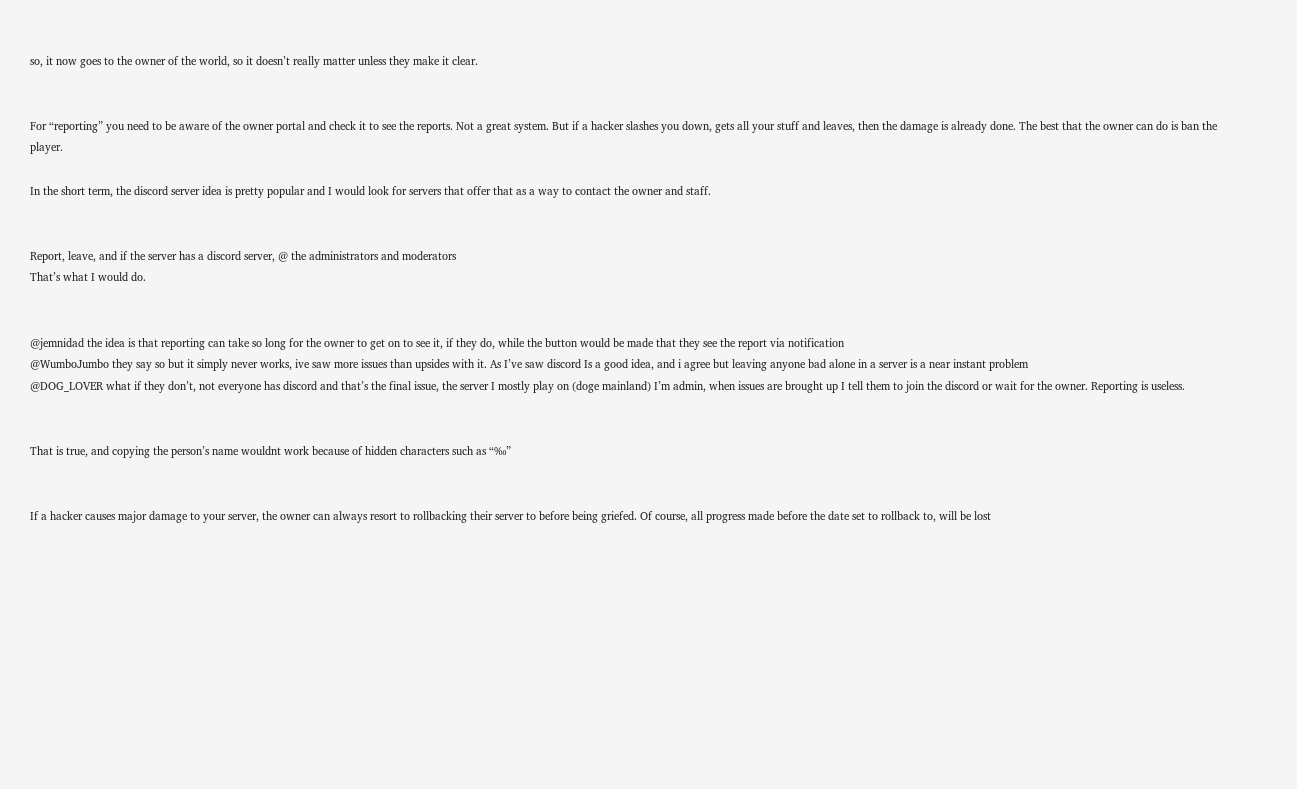so, it now goes to the owner of the world, so it doesn’t really matter unless they make it clear.


For “reporting” you need to be aware of the owner portal and check it to see the reports. Not a great system. But if a hacker slashes you down, gets all your stuff and leaves, then the damage is already done. The best that the owner can do is ban the player.

In the short term, the discord server idea is pretty popular and I would look for servers that offer that as a way to contact the owner and staff.


Report, leave, and if the server has a discord server, @ the administrators and moderators
That’s what I would do.


@jemnidad the idea is that reporting can take so long for the owner to get on to see it, if they do, while the button would be made that they see the report via notification
@WumboJumbo they say so but it simply never works, ive saw more issues than upsides with it. As I’ve saw discord Is a good idea, and i agree but leaving anyone bad alone in a server is a near instant problem
@DOG_LOVER what if they don’t, not everyone has discord and that’s the final issue, the server I mostly play on (doge mainland) I’m admin, when issues are brought up I tell them to join the discord or wait for the owner. Reporting is useless.


That is true, and copying the person’s name wouldnt work because of hidden characters such as “‰”


If a hacker causes major damage to your server, the owner can always resort to rollbacking their server to before being griefed. Of course, all progress made before the date set to rollback to, will be lost